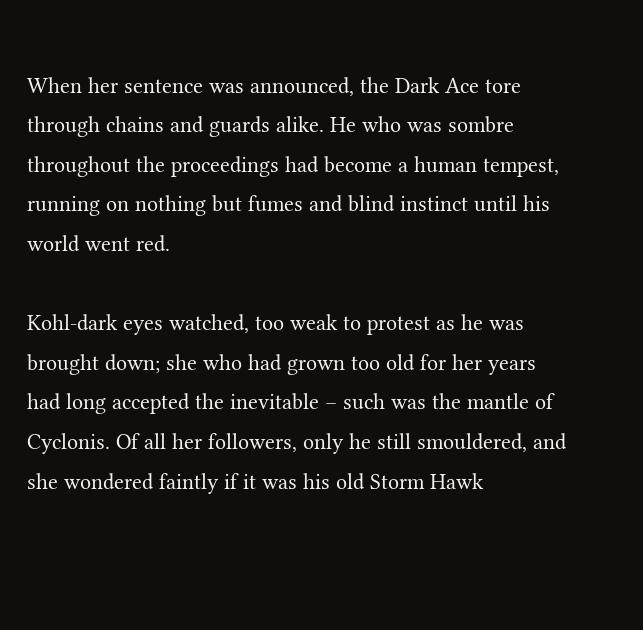When her sentence was announced, the Dark Ace tore through chains and guards alike. He who was sombre throughout the proceedings had become a human tempest, running on nothing but fumes and blind instinct until his world went red.

Kohl-dark eyes watched, too weak to protest as he was brought down; she who had grown too old for her years had long accepted the inevitable – such was the mantle of Cyclonis. Of all her followers, only he still smouldered, and she wondered faintly if it was his old Storm Hawk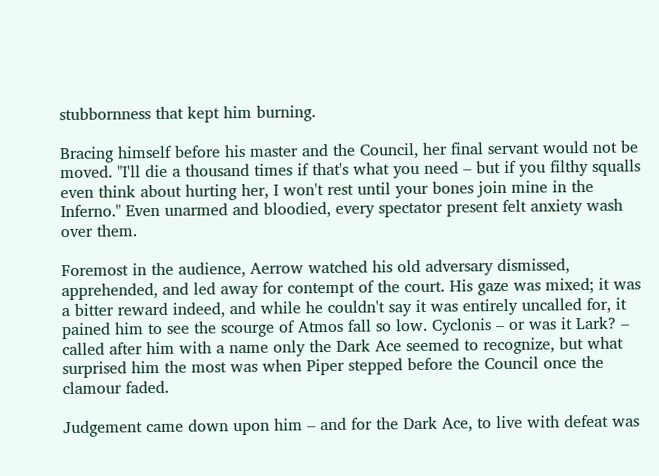stubbornness that kept him burning.

Bracing himself before his master and the Council, her final servant would not be moved. "I'll die a thousand times if that's what you need – but if you filthy squalls even think about hurting her, I won't rest until your bones join mine in the Inferno." Even unarmed and bloodied, every spectator present felt anxiety wash over them.

Foremost in the audience, Aerrow watched his old adversary dismissed, apprehended, and led away for contempt of the court. His gaze was mixed; it was a bitter reward indeed, and while he couldn't say it was entirely uncalled for, it pained him to see the scourge of Atmos fall so low. Cyclonis – or was it Lark? – called after him with a name only the Dark Ace seemed to recognize, but what surprised him the most was when Piper stepped before the Council once the clamour faded.

Judgement came down upon him – and for the Dark Ace, to live with defeat was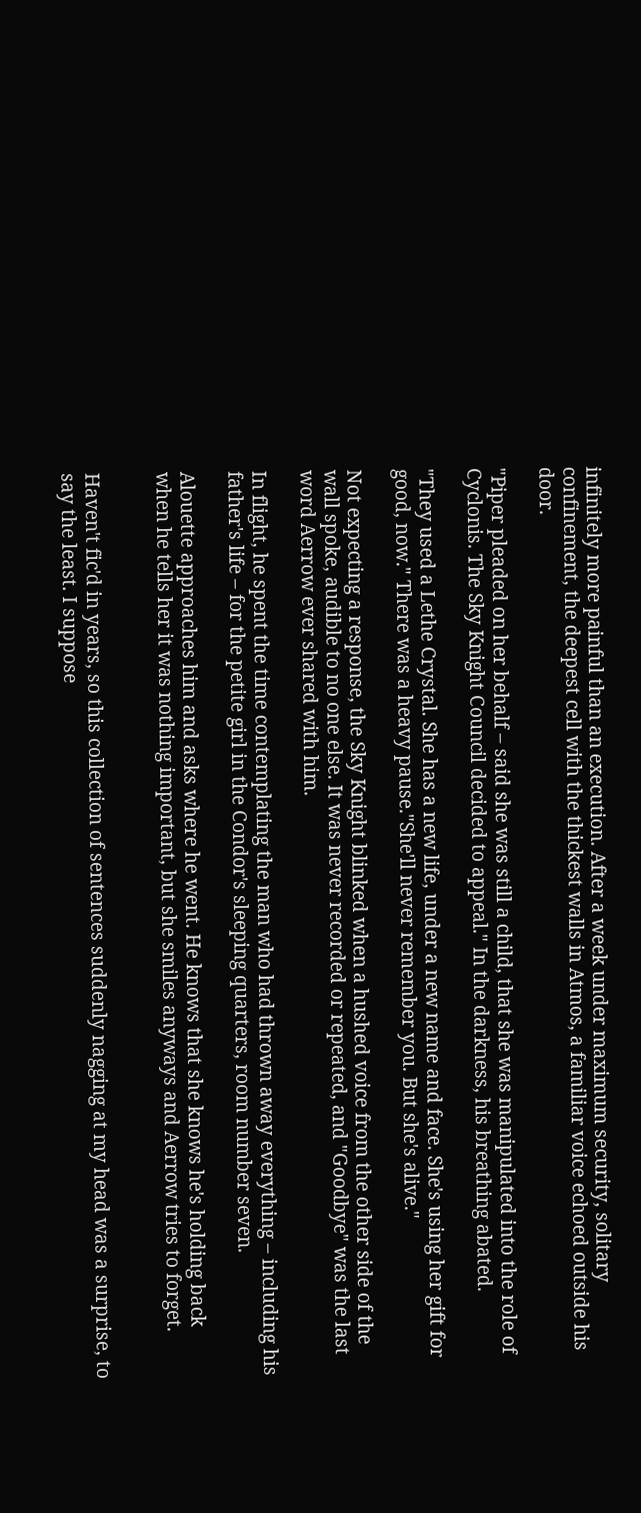infinitely more painful than an execution. After a week under maximum security, solitary confinement, the deepest cell with the thickest walls in Atmos, a familiar voice echoed outside his door.

"Piper pleaded on her behalf – said she was still a child, that she was manipulated into the role of Cyclonis. The Sky Knight Council decided to appeal." In the darkness, his breathing abated.

"They used a Lethe Crystal. She has a new life, under a new name and face. She's using her gift for good, now." There was a heavy pause."She'll never remember you. But she's alive."

Not expecting a response, the Sky Knight blinked when a hushed voice from the other side of the wall spoke, audible to no one else. It was never recorded or repeated, and "Goodbye" was the last word Aerrow ever shared with him.

In flight, he spent the time contemplating the man who had thrown away everything – including his father's life – for the petite girl in the Condor's sleeping quarters, room number seven.

Alouette approaches him and asks where he went. He knows that she knows he's holding back when he tells her it was nothing important, but she smiles anyways and Aerrow tries to forget.


Haven't fic'd in years, so this collection of sentences suddenly nagging at my head was a surprise, to say the least. I suppose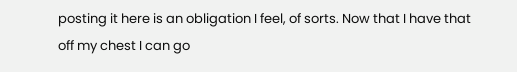posting it here is an obligation I feel, of sorts. Now that I have that off my chest I can go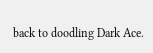back to doodling Dark Ace.